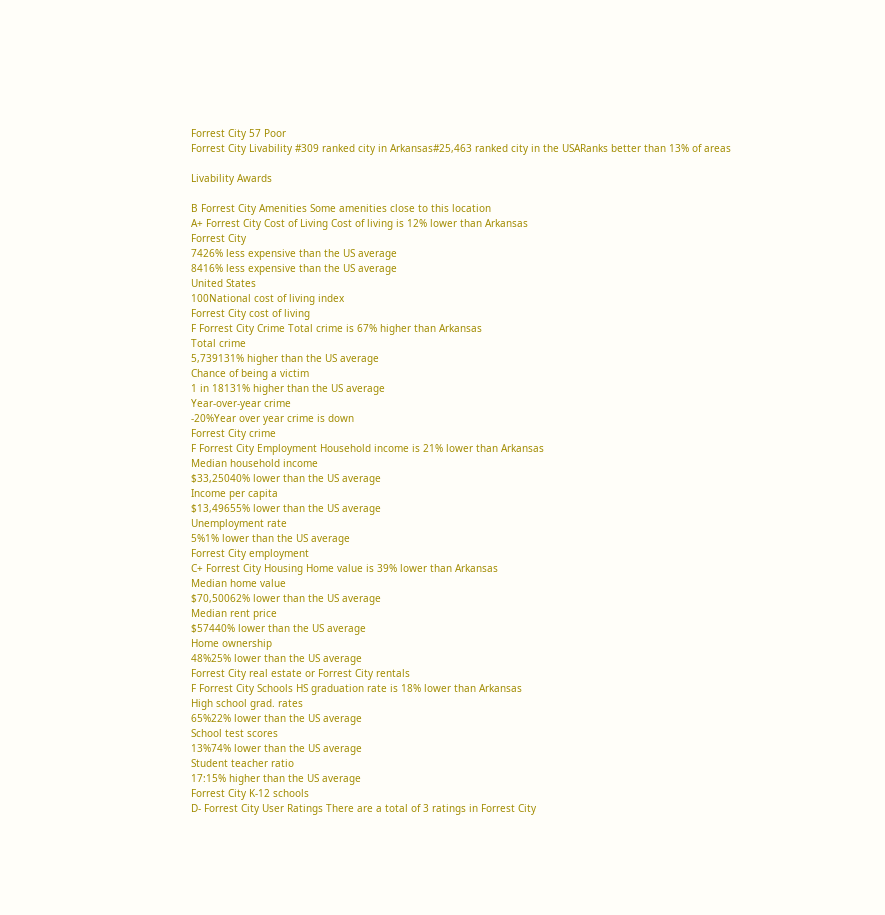Forrest City 57 Poor
Forrest City Livability #309 ranked city in Arkansas#25,463 ranked city in the USARanks better than 13% of areas

Livability Awards

B Forrest City Amenities Some amenities close to this location
A+ Forrest City Cost of Living Cost of living is 12% lower than Arkansas
Forrest City
7426% less expensive than the US average
8416% less expensive than the US average
United States
100National cost of living index
Forrest City cost of living
F Forrest City Crime Total crime is 67% higher than Arkansas
Total crime
5,739131% higher than the US average
Chance of being a victim
1 in 18131% higher than the US average
Year-over-year crime
-20%Year over year crime is down
Forrest City crime
F Forrest City Employment Household income is 21% lower than Arkansas
Median household income
$33,25040% lower than the US average
Income per capita
$13,49655% lower than the US average
Unemployment rate
5%1% lower than the US average
Forrest City employment
C+ Forrest City Housing Home value is 39% lower than Arkansas
Median home value
$70,50062% lower than the US average
Median rent price
$57440% lower than the US average
Home ownership
48%25% lower than the US average
Forrest City real estate or Forrest City rentals
F Forrest City Schools HS graduation rate is 18% lower than Arkansas
High school grad. rates
65%22% lower than the US average
School test scores
13%74% lower than the US average
Student teacher ratio
17:15% higher than the US average
Forrest City K-12 schools
D- Forrest City User Ratings There are a total of 3 ratings in Forrest City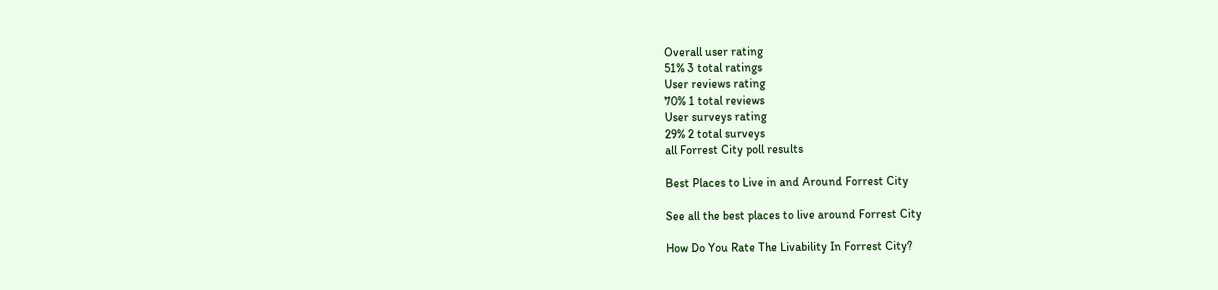Overall user rating
51% 3 total ratings
User reviews rating
70% 1 total reviews
User surveys rating
29% 2 total surveys
all Forrest City poll results

Best Places to Live in and Around Forrest City

See all the best places to live around Forrest City

How Do You Rate The Livability In Forrest City?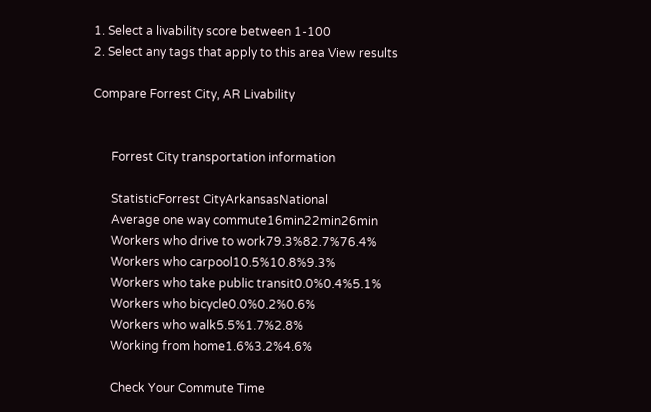1. Select a livability score between 1-100
2. Select any tags that apply to this area View results

Compare Forrest City, AR Livability


      Forrest City transportation information

      StatisticForrest CityArkansasNational
      Average one way commute16min22min26min
      Workers who drive to work79.3%82.7%76.4%
      Workers who carpool10.5%10.8%9.3%
      Workers who take public transit0.0%0.4%5.1%
      Workers who bicycle0.0%0.2%0.6%
      Workers who walk5.5%1.7%2.8%
      Working from home1.6%3.2%4.6%

      Check Your Commute Time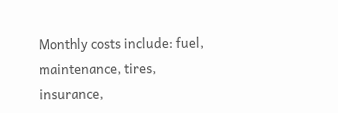Monthly costs include: fuel, maintenance, tires, insurance,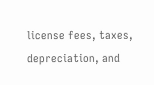license fees, taxes, depreciation, and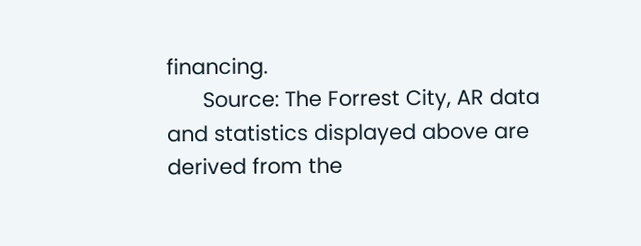financing.
      Source: The Forrest City, AR data and statistics displayed above are derived from the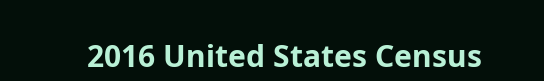2016 United States Census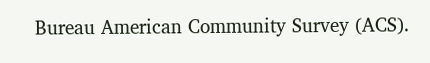Bureau American Community Survey (ACS).